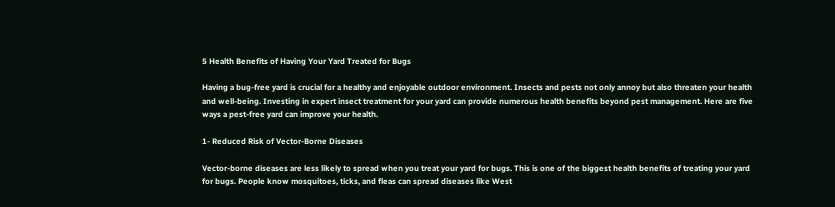5 Health Benefits of Having Your Yard Treated for Bugs

Having a bug-free yard is crucial for a healthy and enjoyable outdoor environment. Insects and pests not only annoy but also threaten your health and well-being. Investing in expert insect treatment for your yard can provide numerous health benefits beyond pest management. Here are five ways a pest-free yard can improve your health.

1- Reduced Risk of Vector-Borne Diseases

Vector-borne diseases are less likely to spread when you treat your yard for bugs. This is one of the biggest health benefits of treating your yard for bugs. People know mosquitoes, ticks, and fleas can spread diseases like West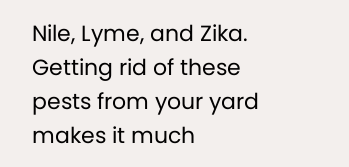Nile, Lyme, and Zika. Getting rid of these pests from your yard makes it much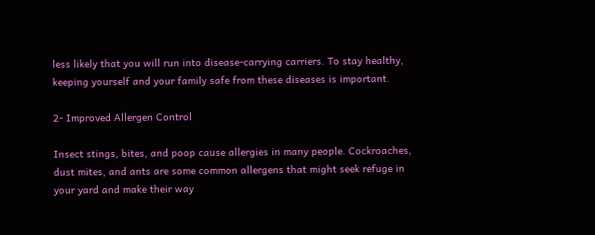less likely that you will run into disease-carrying carriers. To stay healthy, keeping yourself and your family safe from these diseases is important.

2- Improved Allergen Control

Insect stings, bites, and poop cause allergies in many people. Cockroaches, dust mites, and ants are some common allergens that might seek refuge in your yard and make their way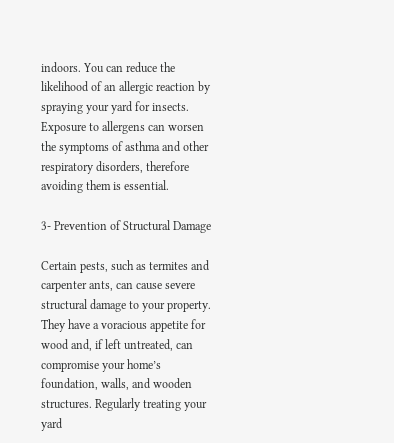indoors. You can reduce the likelihood of an allergic reaction by spraying your yard for insects. Exposure to allergens can worsen the symptoms of asthma and other respiratory disorders, therefore avoiding them is essential.

3- Prevention of Structural Damage

Certain pests, such as termites and carpenter ants, can cause severe structural damage to your property. They have a voracious appetite for wood and, if left untreated, can compromise your home’s foundation, walls, and wooden structures. Regularly treating your yard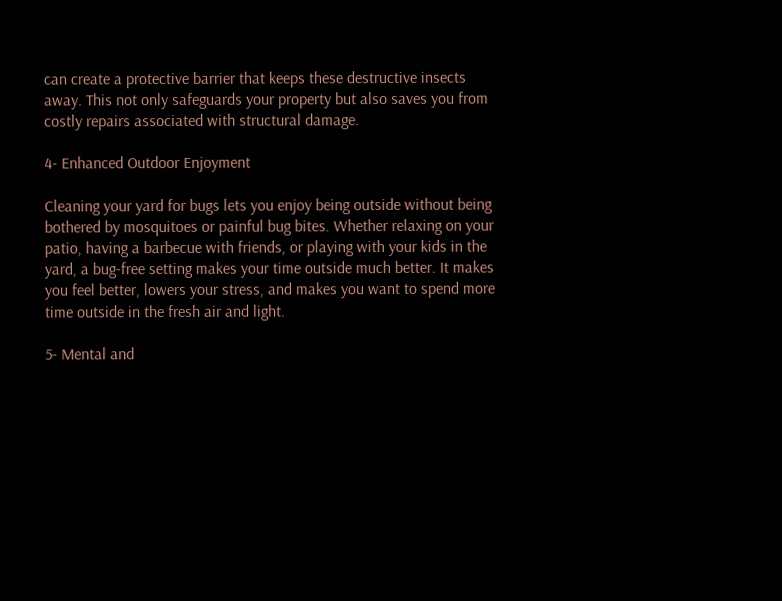can create a protective barrier that keeps these destructive insects away. This not only safeguards your property but also saves you from costly repairs associated with structural damage.

4- Enhanced Outdoor Enjoyment

Cleaning your yard for bugs lets you enjoy being outside without being bothered by mosquitoes or painful bug bites. Whether relaxing on your patio, having a barbecue with friends, or playing with your kids in the yard, a bug-free setting makes your time outside much better. It makes you feel better, lowers your stress, and makes you want to spend more time outside in the fresh air and light.

5- Mental and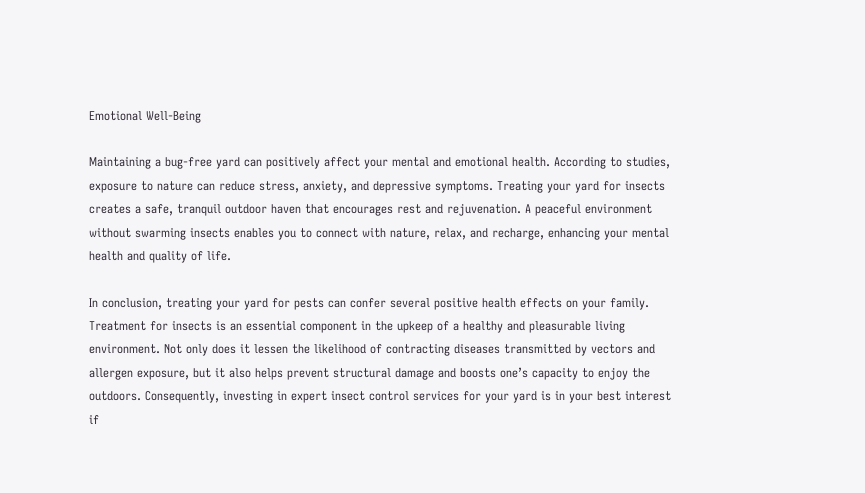Emotional Well-Being

Maintaining a bug-free yard can positively affect your mental and emotional health. According to studies, exposure to nature can reduce stress, anxiety, and depressive symptoms. Treating your yard for insects creates a safe, tranquil outdoor haven that encourages rest and rejuvenation. A peaceful environment without swarming insects enables you to connect with nature, relax, and recharge, enhancing your mental health and quality of life.

In conclusion, treating your yard for pests can confer several positive health effects on your family. Treatment for insects is an essential component in the upkeep of a healthy and pleasurable living environment. Not only does it lessen the likelihood of contracting diseases transmitted by vectors and allergen exposure, but it also helps prevent structural damage and boosts one’s capacity to enjoy the outdoors. Consequently, investing in expert insect control services for your yard is in your best interest if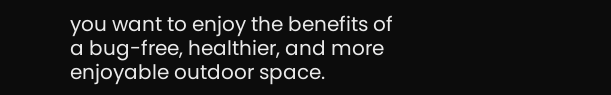you want to enjoy the benefits of a bug-free, healthier, and more enjoyable outdoor space.